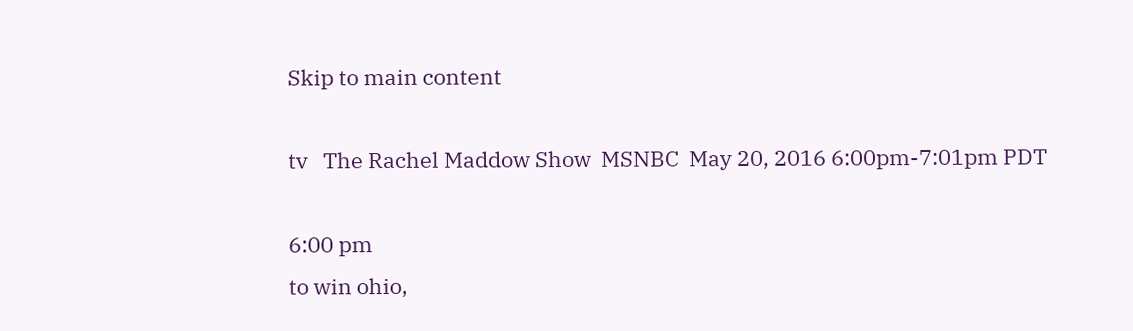Skip to main content

tv   The Rachel Maddow Show  MSNBC  May 20, 2016 6:00pm-7:01pm PDT

6:00 pm
to win ohio,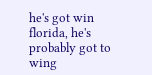he's got win florida, he's probably got to wing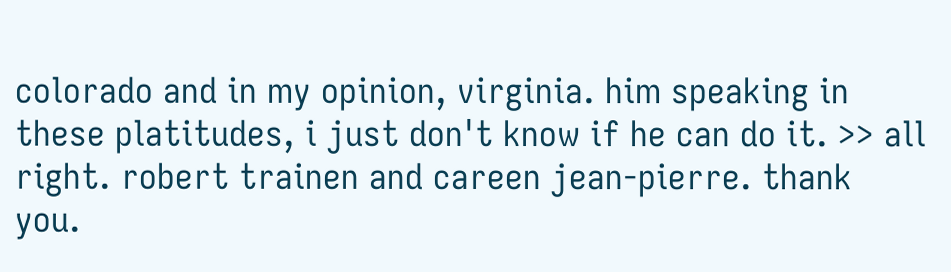colorado and in my opinion, virginia. him speaking in these platitudes, i just don't know if he can do it. >> all right. robert trainen and careen jean-pierre. thank you.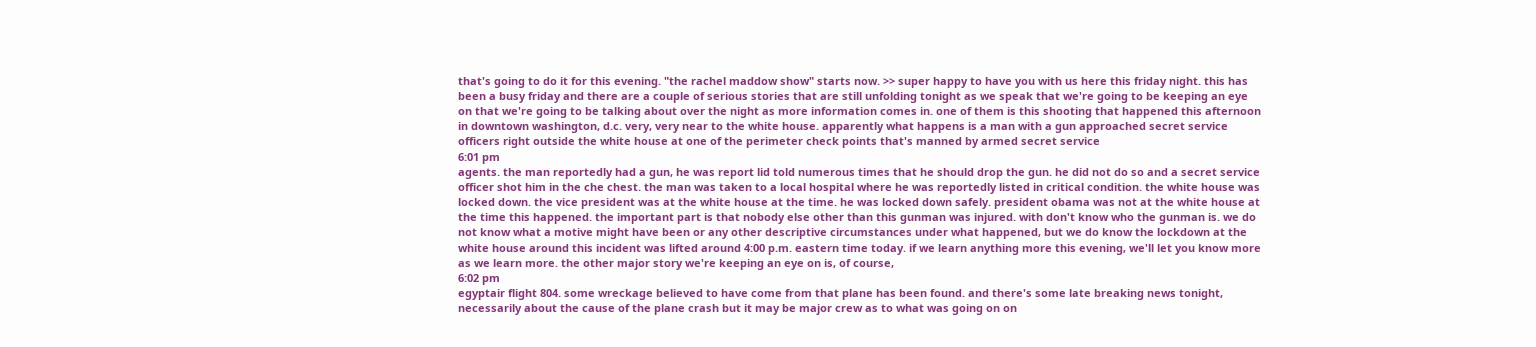that's going to do it for this evening. "the rachel maddow show" starts now. >> super happy to have you with us here this friday night. this has been a busy friday and there are a couple of serious stories that are still unfolding tonight as we speak that we're going to be keeping an eye on that we're going to be talking about over the night as more information comes in. one of them is this shooting that happened this afternoon in downtown washington, d.c. very, very near to the white house. apparently what happens is a man with a gun approached secret service officers right outside the white house at one of the perimeter check points that's manned by armed secret service
6:01 pm
agents. the man reportedly had a gun, he was report lid told numerous times that he should drop the gun. he did not do so and a secret service officer shot him in the che chest. the man was taken to a local hospital where he was reportedly listed in critical condition. the white house was locked down. the vice president was at the white house at the time. he was locked down safely. president obama was not at the white house at the time this happened. the important part is that nobody else other than this gunman was injured. with don't know who the gunman is. we do not know what a motive might have been or any other descriptive circumstances under what happened, but we do know the lockdown at the white house around this incident was lifted around 4:00 p.m. eastern time today. if we learn anything more this evening, we'll let you know more as we learn more. the other major story we're keeping an eye on is, of course,
6:02 pm
egyptair flight 804. some wreckage believed to have come from that plane has been found. and there's some late breaking news tonight, necessarily about the cause of the plane crash but it may be major crew as to what was going on on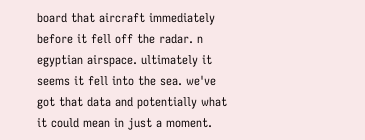board that aircraft immediately before it fell off the radar. n egyptian airspace. ultimately it seems it fell into the sea. we've got that data and potentially what it could mean in just a moment.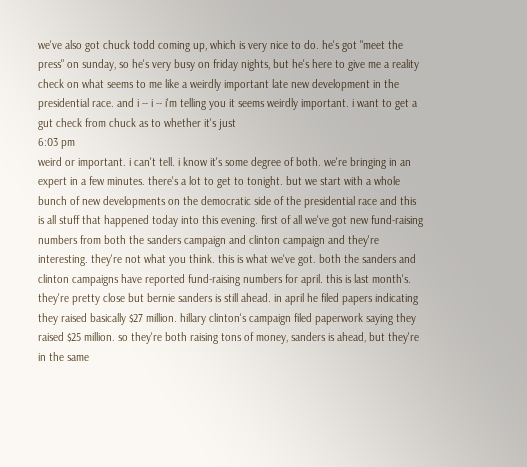we've also got chuck todd coming up, which is very nice to do. he's got "meet the press" on sunday, so he's very busy on friday nights, but he's here to give me a reality check on what seems to me like a weirdly important late new development in the presidential race. and i -- i -- i'm telling you it seems weirdly important. i want to get a gut check from chuck as to whether it's just
6:03 pm
weird or important. i can't tell. i know it's some degree of both. we're bringing in an expert in a few minutes. there's a lot to get to tonight. but we start with a whole bunch of new developments on the democratic side of the presidential race and this is all stuff that happened today into this evening. first of all we've got new fund-raising numbers from both the sanders campaign and clinton campaign and they're interesting. they're not what you think. this is what we've got. both the sanders and clinton campaigns have reported fund-raising numbers for april. this is last month's. they're pretty close but bernie sanders is still ahead. in april he filed papers indicating they raised basically $27 million. hillary clinton's campaign filed paperwork saying they raised $25 million. so they're both raising tons of money, sanders is ahead, but they're in the same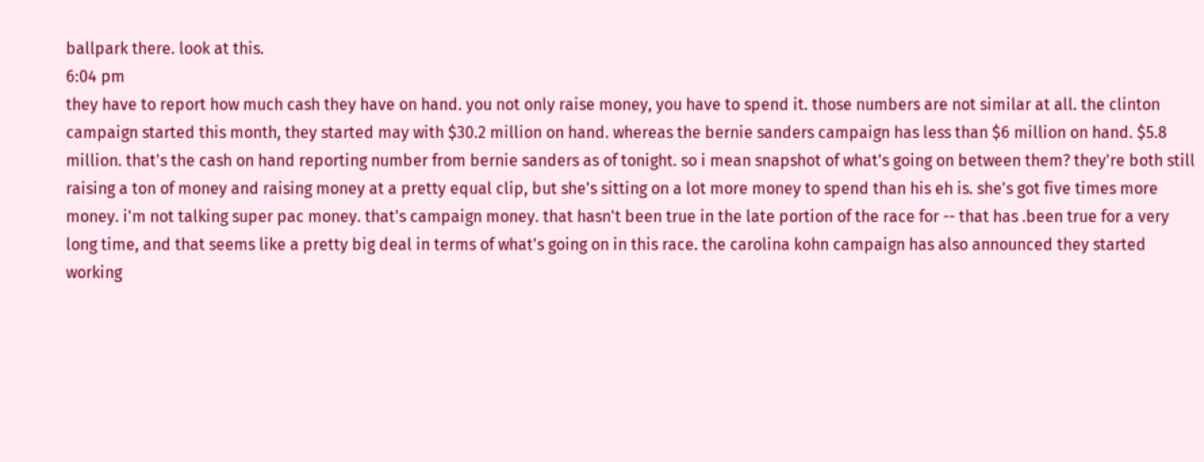ballpark there. look at this.
6:04 pm
they have to report how much cash they have on hand. you not only raise money, you have to spend it. those numbers are not similar at all. the clinton campaign started this month, they started may with $30.2 million on hand. whereas the bernie sanders campaign has less than $6 million on hand. $5.8 million. that's the cash on hand reporting number from bernie sanders as of tonight. so i mean snapshot of what's going on between them? they're both still raising a ton of money and raising money at a pretty equal clip, but she's sitting on a lot more money to spend than his eh is. she's got five times more money. i'm not talking super pac money. that's campaign money. that hasn't been true in the late portion of the race for -- that has .been true for a very long time, and that seems like a pretty big deal in terms of what's going on in this race. the carolina kohn campaign has also announced they started working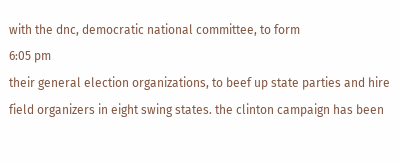with the dnc, democratic national committee, to form
6:05 pm
their general election organizations, to beef up state parties and hire field organizers in eight swing states. the clinton campaign has been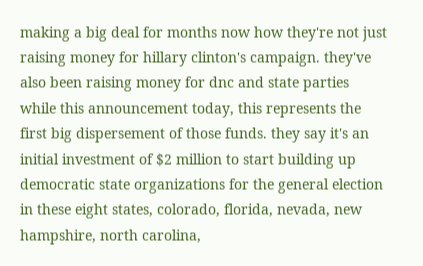making a big deal for months now how they're not just raising money for hillary clinton's campaign. they've also been raising money for dnc and state parties while this announcement today, this represents the first big dispersement of those funds. they say it's an initial investment of $2 million to start building up democratic state organizations for the general election in these eight states, colorado, florida, nevada, new hampshire, north carolina,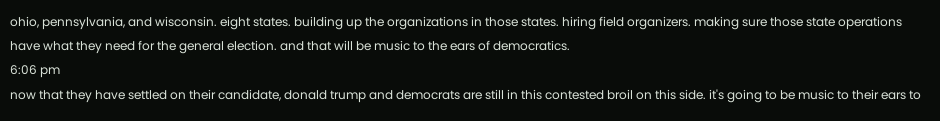ohio, pennsylvania, and wisconsin. eight states. building up the organizations in those states. hiring field organizers. making sure those state operations have what they need for the general election. and that will be music to the ears of democratics.
6:06 pm
now that they have settled on their candidate, donald trump and democrats are still in this contested broil on this side. it's going to be music to their ears to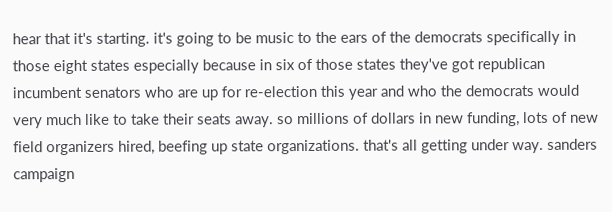hear that it's starting. it's going to be music to the ears of the democrats specifically in those eight states especially because in six of those states they've got republican incumbent senators who are up for re-election this year and who the democrats would very much like to take their seats away. so millions of dollars in new funding, lots of new field organizers hired, beefing up state organizations. that's all getting under way. sanders campaign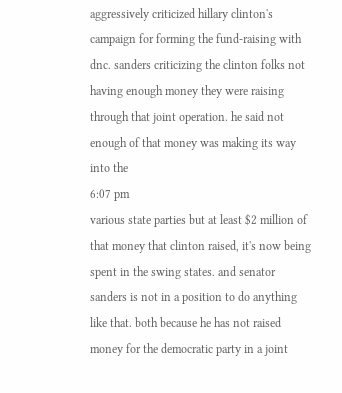aggressively criticized hillary clinton's campaign for forming the fund-raising with dnc. sanders criticizing the clinton folks not having enough money they were raising through that joint operation. he said not enough of that money was making its way into the
6:07 pm
various state parties but at least $2 million of that money that clinton raised, it's now being spent in the swing states. and senator sanders is not in a position to do anything like that. both because he has not raised money for the democratic party in a joint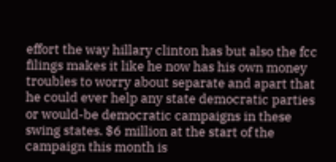effort the way hillary clinton has but also the fcc filings makes it like he now has his own money troubles to worry about separate and apart that he could ever help any state democratic parties or would-be democratic campaigns in these swing states. $6 million at the start of the campaign this month is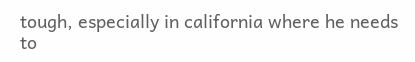tough, especially in california where he needs to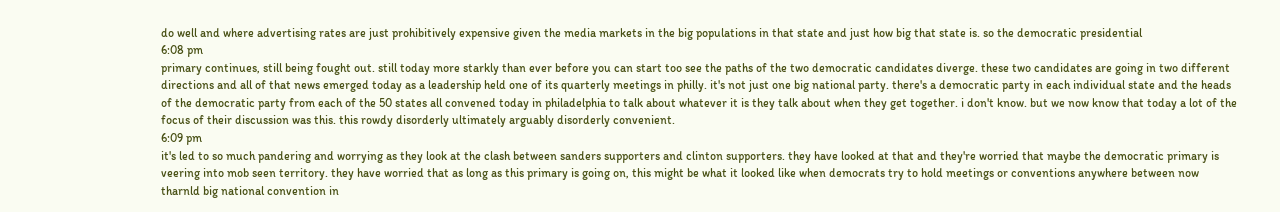do well and where advertising rates are just prohibitively expensive given the media markets in the big populations in that state and just how big that state is. so the democratic presidential
6:08 pm
primary continues, still being fought out. still today more starkly than ever before you can start too see the paths of the two democratic candidates diverge. these two candidates are going in two different directions and all of that news emerged today as a leadership held one of its quarterly meetings in philly. it's not just one big national party. there's a democratic party in each individual state and the heads of the democratic party from each of the 50 states all convened today in philadelphia to talk about whatever it is they talk about when they get together. i don't know. but we now know that today a lot of the focus of their discussion was this. this rowdy disorderly ultimately arguably disorderly convenient.
6:09 pm
it's led to so much pandering and worrying as they look at the clash between sanders supporters and clinton supporters. they have looked at that and they're worried that maybe the democratic primary is veering into mob seen territory. they have worried that as long as this primary is going on, this might be what it looked like when democrats try to hold meetings or conventions anywhere between now tharnld big national convention in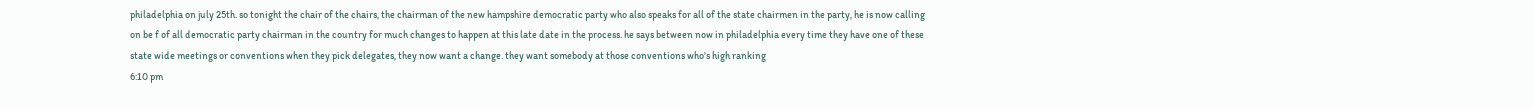philadelphia on july 25th. so tonight the chair of the chairs, the chairman of the new hampshire democratic party who also speaks for all of the state chairmen in the party, he is now calling on be f of all democratic party chairman in the country for much changes to happen at this late date in the process. he says between now in philadelphia every time they have one of these state wide meetings or conventions when they pick delegates, they now want a change. they want somebody at those conventions who's high ranking
6:10 pm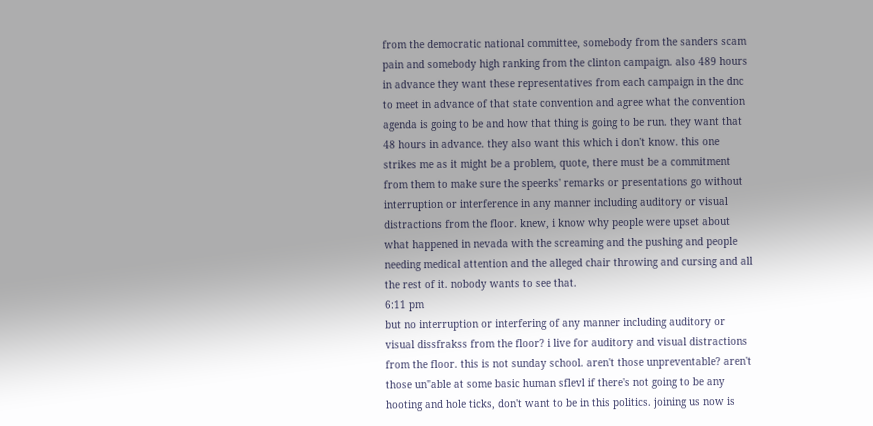from the democratic national committee, somebody from the sanders scam pain and somebody high ranking from the clinton campaign. also 489 hours in advance they want these representatives from each campaign in the dnc to meet in advance of that state convention and agree what the convention agenda is going to be and how that thing is going to be run. they want that 48 hours in advance. they also want this which i don't know. this one strikes me as it might be a problem, quote, there must be a commitment from them to make sure the speerks' remarks or presentations go without interruption or interference in any manner including auditory or visual distractions from the floor. knew, i know why people were upset about what happened in nevada with the screaming and the pushing and people needing medical attention and the alleged chair throwing and cursing and all the rest of it. nobody wants to see that.
6:11 pm
but no interruption or interfering of any manner including auditory or visual dissfrakss from the floor? i live for auditory and visual distractions from the floor. this is not sunday school. aren't those unpreventable? aren't those un"able at some basic human sflevl if there's not going to be any hooting and hole ticks, don't want to be in this politics. joining us now is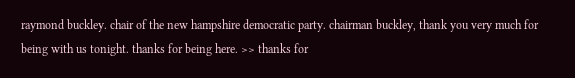raymond buckley. chair of the new hampshire democratic party. chairman buckley, thank you very much for being with us tonight. thanks for being here. >> thanks for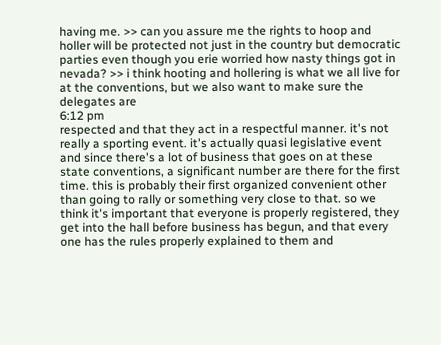having me. >> can you assure me the rights to hoop and holler will be protected not just in the country but democratic parties even though you erie worried how nasty things got in nevada? >> i think hooting and hollering is what we all live for at the conventions, but we also want to make sure the delegates are
6:12 pm
respected and that they act in a respectful manner. it's not really a sporting event. it's actually quasi legislative event and since there's a lot of business that goes on at these state conventions, a significant number are there for the first time. this is probably their first organized convenient other than going to rally or something very close to that. so we think it's important that everyone is properly registered, they get into the hall before business has begun, and that every one has the rules properly explained to them and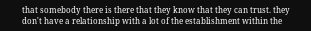that somebody there is there that they know that they can trust. they don't have a relationship with a lot of the establishment within the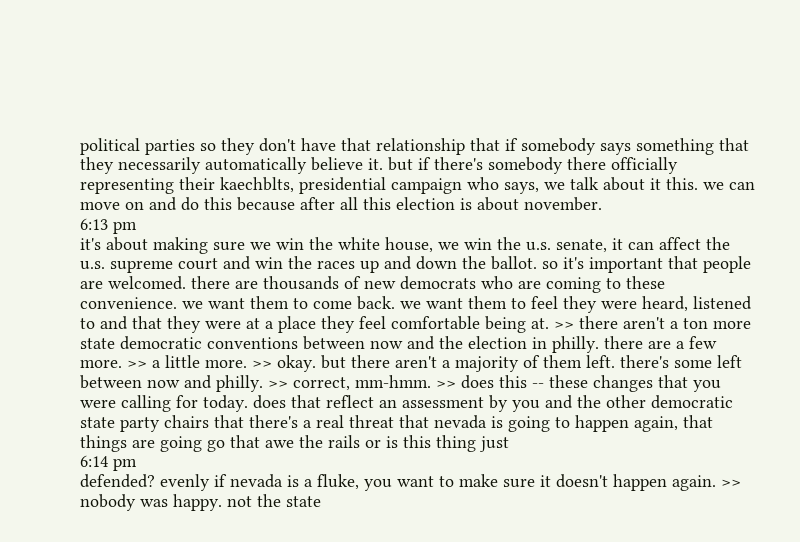political parties so they don't have that relationship that if somebody says something that they necessarily automatically believe it. but if there's somebody there officially representing their kaechblts, presidential campaign who says, we talk about it this. we can move on and do this because after all this election is about november.
6:13 pm
it's about making sure we win the white house, we win the u.s. senate, it can affect the u.s. supreme court and win the races up and down the ballot. so it's important that people are welcomed. there are thousands of new democrats who are coming to these convenience. we want them to come back. we want them to feel they were heard, listened to and that they were at a place they feel comfortable being at. >> there aren't a ton more state democratic conventions between now and the election in philly. there are a few more. >> a little more. >> okay. but there aren't a majority of them left. there's some left between now and philly. >> correct, mm-hmm. >> does this -- these changes that you were calling for today. does that reflect an assessment by you and the other democratic state party chairs that there's a real threat that nevada is going to happen again, that things are going go that awe the rails or is this thing just
6:14 pm
defended? evenly if nevada is a fluke, you want to make sure it doesn't happen again. >> nobody was happy. not the state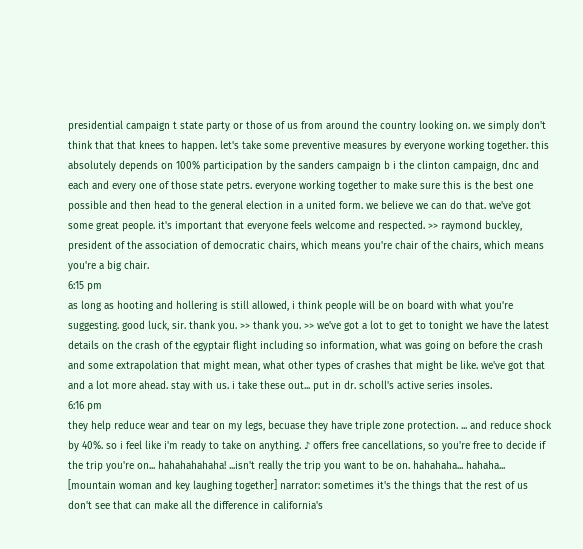presidential campaign t state party or those of us from around the country looking on. we simply don't think that that knees to happen. let's take some preventive measures by everyone working together. this absolutely depends on 100% participation by the sanders campaign b i the clinton campaign, dnc and each and every one of those state petrs. everyone working together to make sure this is the best one possible and then head to the general election in a united form. we believe we can do that. we've got some great people. it's important that everyone feels welcome and respected. >> raymond buckley, president of the association of democratic chairs, which means you're chair of the chairs, which means you're a big chair.
6:15 pm
as long as hooting and hollering is still allowed, i think people will be on board with what you're suggesting. good luck, sir. thank you. >> thank you. >> we've got a lot to get to tonight we have the latest details on the crash of the egyptair flight including so information, what was going on before the crash and some extrapolation that might mean, what other types of crashes that might be like. we've got that and a lot more ahead. stay with us. i take these out... put in dr. scholl's active series insoles.
6:16 pm
they help reduce wear and tear on my legs, becuase they have triple zone protection. ... and reduce shock by 40%. so i feel like i'm ready to take on anything. ♪ offers free cancellations, so you're free to decide if the trip you're on... hahahahahaha! ...isn't really the trip you want to be on. hahahaha... hahaha... [mountain woman and key laughing together] narrator: sometimes it's the things that the rest of us don't see that can make all the difference in california's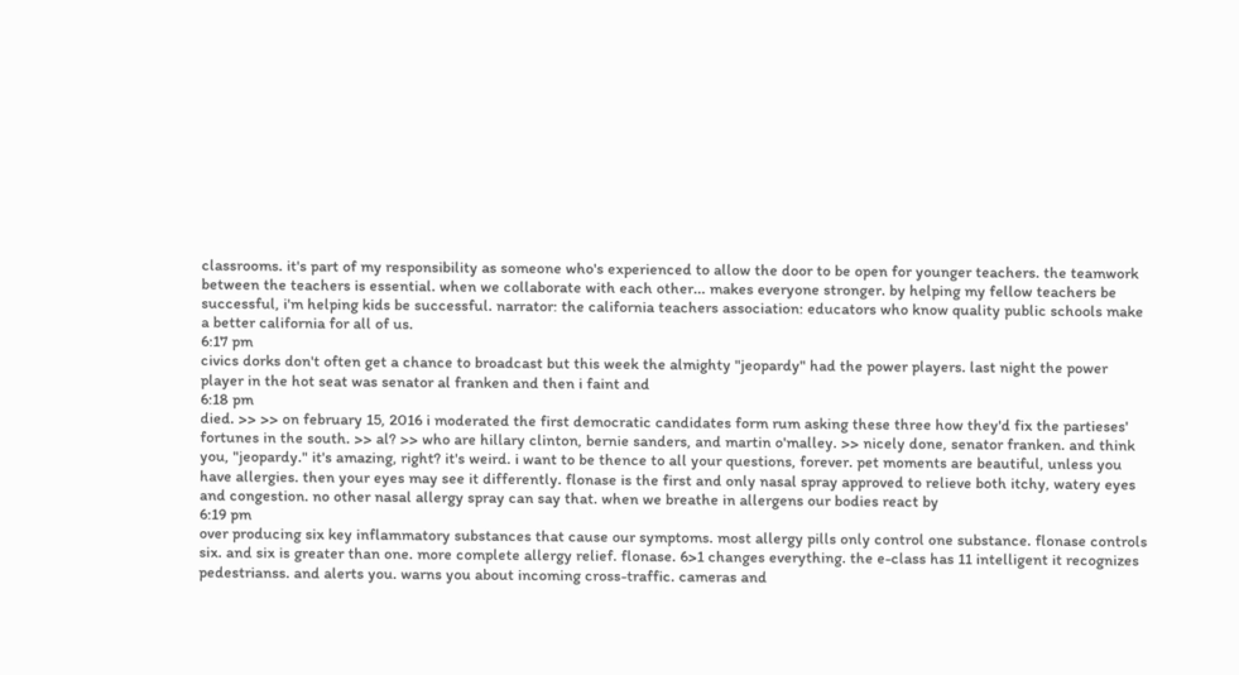classrooms. it's part of my responsibility as someone who's experienced to allow the door to be open for younger teachers. the teamwork between the teachers is essential. when we collaborate with each other... makes everyone stronger. by helping my fellow teachers be successful, i'm helping kids be successful. narrator: the california teachers association: educators who know quality public schools make a better california for all of us.
6:17 pm
civics dorks don't often get a chance to broadcast but this week the almighty "jeopardy" had the power players. last night the power player in the hot seat was senator al franken and then i faint and
6:18 pm
died. >> >> on february 15, 2016 i moderated the first democratic candidates form rum asking these three how they'd fix the partieses' fortunes in the south. >> al? >> who are hillary clinton, bernie sanders, and martin o'malley. >> nicely done, senator franken. and think you, "jeopardy." it's amazing, right? it's weird. i want to be thence to all your questions, forever. pet moments are beautiful, unless you have allergies. then your eyes may see it differently. flonase is the first and only nasal spray approved to relieve both itchy, watery eyes and congestion. no other nasal allergy spray can say that. when we breathe in allergens our bodies react by
6:19 pm
over producing six key inflammatory substances that cause our symptoms. most allergy pills only control one substance. flonase controls six. and six is greater than one. more complete allergy relief. flonase. 6>1 changes everything. the e-class has 11 intelligent it recognizes pedestrianss. and alerts you. warns you about incoming cross-traffic. cameras and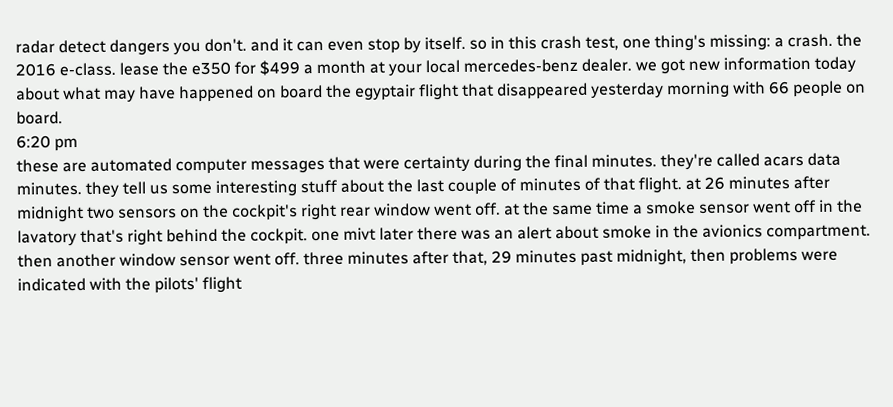radar detect dangers you don't. and it can even stop by itself. so in this crash test, one thing's missing: a crash. the 2016 e-class. lease the e350 for $499 a month at your local mercedes-benz dealer. we got new information today about what may have happened on board the egyptair flight that disappeared yesterday morning with 66 people on board.
6:20 pm
these are automated computer messages that were certainty during the final minutes. they're called acars data minutes. they tell us some interesting stuff about the last couple of minutes of that flight. at 26 minutes after midnight two sensors on the cockpit's right rear window went off. at the same time a smoke sensor went off in the lavatory that's right behind the cockpit. one mivt later there was an alert about smoke in the avionics compartment. then another window sensor went off. three minutes after that, 29 minutes past midnight, then problems were indicated with the pilots' flight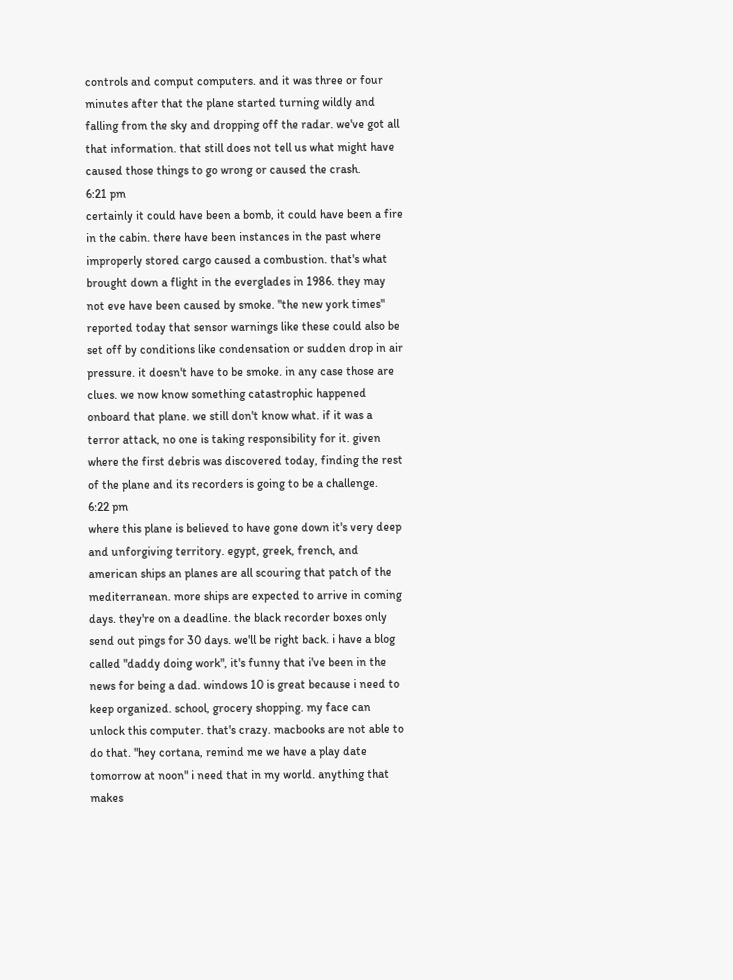controls and comput computers. and it was three or four minutes after that the plane started turning wildly and falling from the sky and dropping off the radar. we've got all that information. that still does not tell us what might have caused those things to go wrong or caused the crash.
6:21 pm
certainly it could have been a bomb, it could have been a fire in the cabin. there have been instances in the past where improperly stored cargo caused a combustion. that's what brought down a flight in the everglades in 1986. they may not eve have been caused by smoke. "the new york times" reported today that sensor warnings like these could also be set off by conditions like condensation or sudden drop in air pressure. it doesn't have to be smoke. in any case those are clues. we now know something catastrophic happened onboard that plane. we still don't know what. if it was a terror attack, no one is taking responsibility for it. given where the first debris was discovered today, finding the rest of the plane and its recorders is going to be a challenge.
6:22 pm
where this plane is believed to have gone down it's very deep and unforgiving territory. egypt, greek, french, and american ships an planes are all scouring that patch of the mediterranean. more ships are expected to arrive in coming days. they're on a deadline. the black recorder boxes only send out pings for 30 days. we'll be right back. i have a blog called "daddy doing work", it's funny that i've been in the news for being a dad. windows 10 is great because i need to keep organized. school, grocery shopping. my face can unlock this computer. that's crazy. macbooks are not able to do that. "hey cortana, remind me we have a play date tomorrow at noon" i need that in my world. anything that makes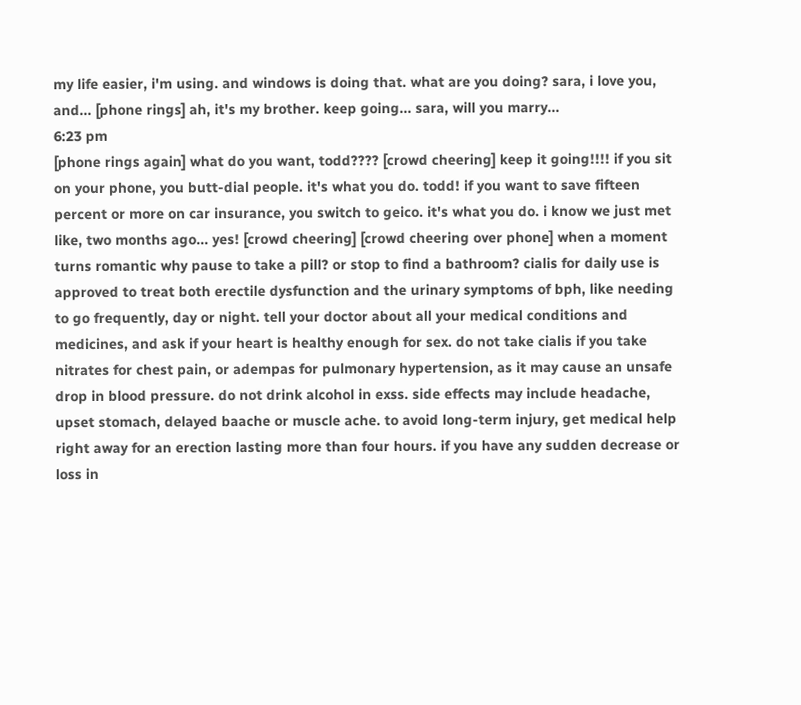my life easier, i'm using. and windows is doing that. what are you doing? sara, i love you, and... [phone rings] ah, it's my brother. keep going... sara, will you marry...
6:23 pm
[phone rings again] what do you want, todd???? [crowd cheering] keep it going!!!! if you sit on your phone, you butt-dial people. it's what you do. todd! if you want to save fifteen percent or more on car insurance, you switch to geico. it's what you do. i know we just met like, two months ago... yes! [crowd cheering] [crowd cheering over phone] when a moment turns romantic why pause to take a pill? or stop to find a bathroom? cialis for daily use is approved to treat both erectile dysfunction and the urinary symptoms of bph, like needing to go frequently, day or night. tell your doctor about all your medical conditions and medicines, and ask if your heart is healthy enough for sex. do not take cialis if you take nitrates for chest pain, or adempas for pulmonary hypertension, as it may cause an unsafe drop in blood pressure. do not drink alcohol in exss. side effects may include headache, upset stomach, delayed baache or muscle ache. to avoid long-term injury, get medical help right away for an erection lasting more than four hours. if you have any sudden decrease or loss in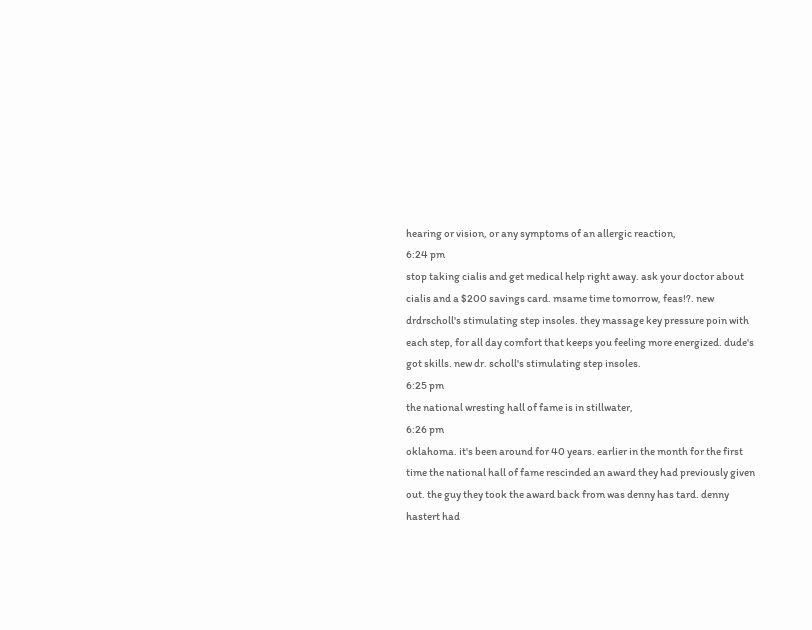hearing or vision, or any symptoms of an allergic reaction,
6:24 pm
stop taking cialis and get medical help right away. ask your doctor about cialis and a $200 savings card. msame time tomorrow, feas!?. new drdrscholl's stimulating step insoles. they massage key pressure poin with each step, for all day comfort that keeps you feeling more energized. dude's got skills. new dr. scholl's stimulating step insoles.
6:25 pm
the national wresting hall of fame is in stillwater,
6:26 pm
oklahoma. it's been around for 40 years. earlier in the month for the first time the national hall of fame rescinded an award they had previously given out. the guy they took the award back from was denny has tard. denny hastert had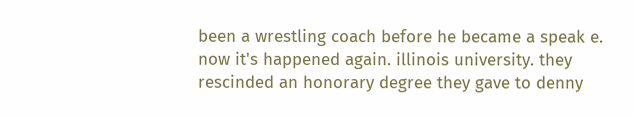been a wrestling coach before he became a speak e. now it's happened again. illinois university. they rescinded an honorary degree they gave to denny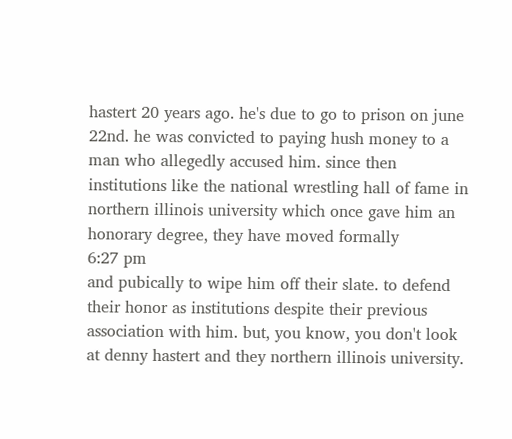hastert 20 years ago. he's due to go to prison on june 22nd. he was convicted to paying hush money to a man who allegedly accused him. since then institutions like the national wrestling hall of fame in northern illinois university which once gave him an honorary degree, they have moved formally
6:27 pm
and pubically to wipe him off their slate. to defend their honor as institutions despite their previous association with him. but, you know, you don't look at denny hastert and they northern illinois university.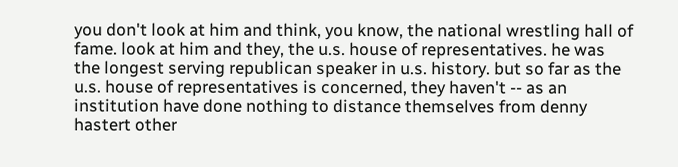you don't look at him and think, you know, the national wrestling hall of fame. look at him and they, the u.s. house of representatives. he was the longest serving republican speaker in u.s. history. but so far as the u.s. house of representatives is concerned, they haven't -- as an institution have done nothing to distance themselves from denny hastert other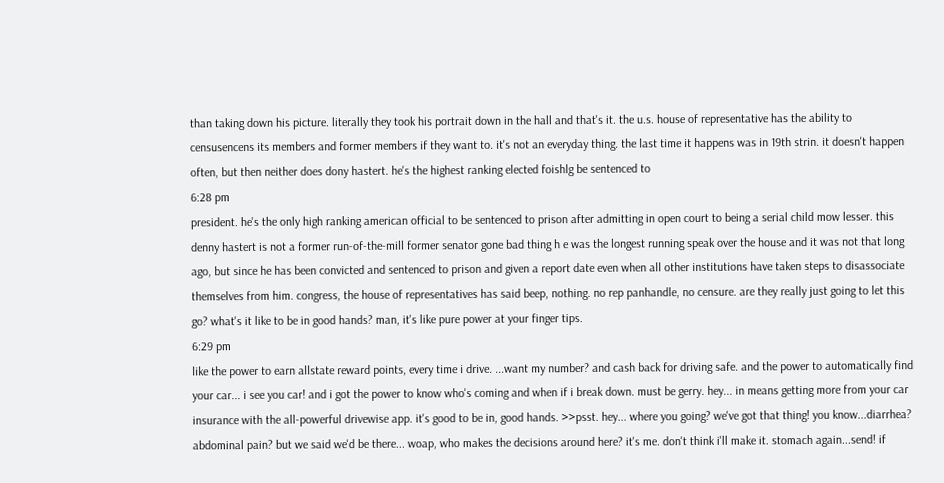than taking down his picture. literally they took his portrait down in the hall and that's it. the u.s. house of representative has the ability to censusencens its members and former members if they want to. it's not an everyday thing. the last time it happens was in 19th strin. it doesn't happen often, but then neither does dony hastert. he's the highest ranking elected foishlg be sentenced to
6:28 pm
president. he's the only high ranking american official to be sentenced to prison after admitting in open court to being a serial child mow lesser. this denny hastert is not a former run-of-the-mill former senator gone bad thing h e was the longest running speak over the house and it was not that long ago, but since he has been convicted and sentenced to prison and given a report date even when all other institutions have taken steps to disassociate themselves from him. congress, the house of representatives has said beep, nothing. no rep panhandle, no censure. are they really just going to let this go? what's it like to be in good hands? man, it's like pure power at your finger tips.
6:29 pm
like the power to earn allstate reward points, every time i drive. ...want my number? and cash back for driving safe. and the power to automatically find your car... i see you car! and i got the power to know who's coming and when if i break down. must be gerry. hey... in means getting more from your car insurance with the all-powerful drivewise app. it's good to be in, good hands. >>psst. hey... where you going? we've got that thing! you know...diarrhea? abdominal pain? but we said we'd be there... woap, who makes the decisions around here? it's me. don't think i'll make it. stomach again...send! if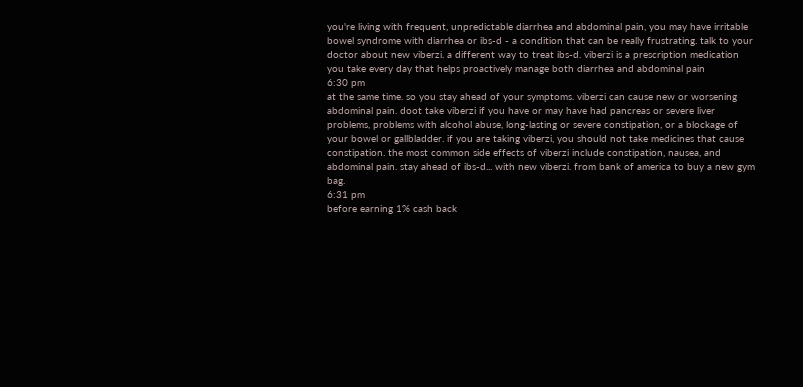you're living with frequent, unpredictable diarrhea and abdominal pain, you may have irritable bowel syndrome with diarrhea or ibs-d - a condition that can be really frustrating. talk to your doctor about new viberzi. a different way to treat ibs-d. viberzi is a prescription medication you take every day that helps proactively manage both diarrhea and abdominal pain
6:30 pm
at the same time. so you stay ahead of your symptoms. viberzi can cause new or worsening abdominal pain. doot take viberzi if you have or may have had pancreas or severe liver problems, problems with alcohol abuse, long-lasting or severe constipation, or a blockage of your bowel or gallbladder. if you are taking viberzi, you should not take medicines that cause constipation. the most common side effects of viberzi include constipation, nausea, and abdominal pain. stay ahead of ibs-d... with new viberzi. from bank of america to buy a new gym bag.
6:31 pm
before earning 1% cash back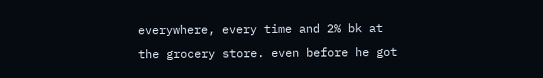everywhere, every time and 2% bk at the grocery store. even before he got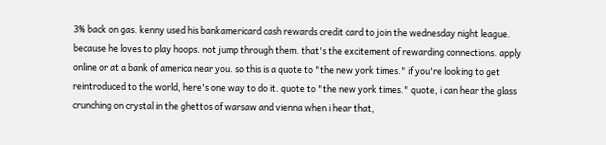3% back on gas. kenny used his bankamericard cash rewards credit card to join the wednesday night league. because he loves to play hoops. not jump through them. that's the excitement of rewarding connections. apply online or at a bank of america near you. so this is a quote to "the new york times." if you're looking to get reintroduced to the world, here's one way to do it. quote to "the new york times." quote, i can hear the glass crunching on crystal in the ghettos of warsaw and vienna when i hear that,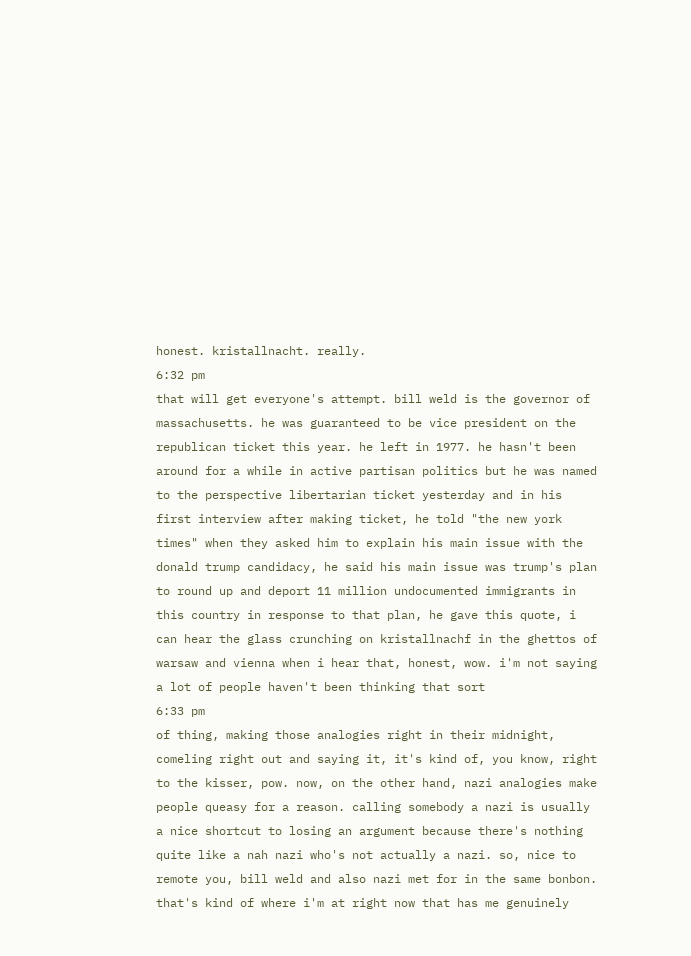honest. kristallnacht. really.
6:32 pm
that will get everyone's attempt. bill weld is the governor of massachusetts. he was guaranteed to be vice president on the republican ticket this year. he left in 1977. he hasn't been around for a while in active partisan politics but he was named to the perspective libertarian ticket yesterday and in his first interview after making ticket, he told "the new york times" when they asked him to explain his main issue with the donald trump candidacy, he said his main issue was trump's plan to round up and deport 11 million undocumented immigrants in this country in response to that plan, he gave this quote, i can hear the glass crunching on kristallnachf in the ghettos of warsaw and vienna when i hear that, honest, wow. i'm not saying a lot of people haven't been thinking that sort
6:33 pm
of thing, making those analogies right in their midnight, comeling right out and saying it, it's kind of, you know, right to the kisser, pow. now, on the other hand, nazi analogies make people queasy for a reason. calling somebody a nazi is usually a nice shortcut to losing an argument because there's nothing quite like a nah nazi who's not actually a nazi. so, nice to remote you, bill weld and also nazi met for in the same bonbon. that's kind of where i'm at right now that has me genuinely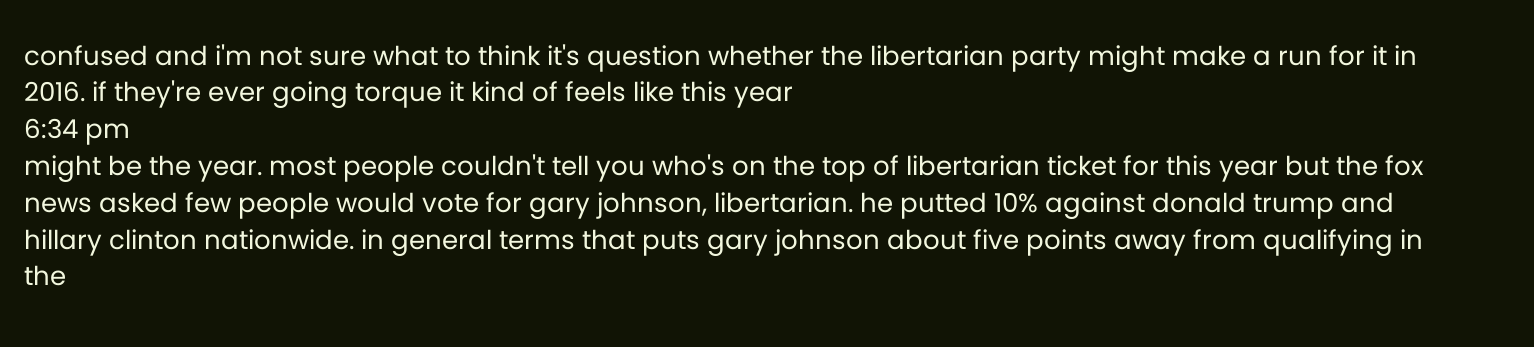confused and i'm not sure what to think it's question whether the libertarian party might make a run for it in 2016. if they're ever going torque it kind of feels like this year
6:34 pm
might be the year. most people couldn't tell you who's on the top of libertarian ticket for this year but the fox news asked few people would vote for gary johnson, libertarian. he putted 10% against donald trump and hillary clinton nationwide. in general terms that puts gary johnson about five points away from qualifying in the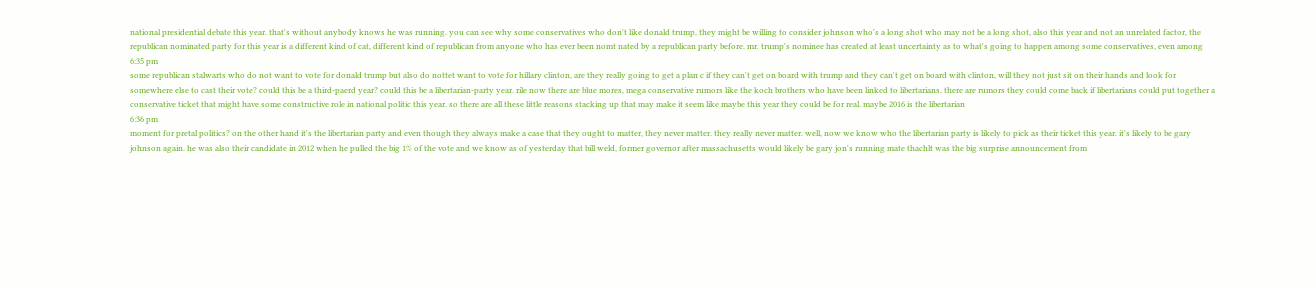national presidential debate this year. that's without anybody knows he was running. you can see why some conservatives who don't like donald trump, they might be willing to consider johnson who's a long shot who may not be a long shot, also this year and not an unrelated factor, the republican nominated party for this year is a different kind of cat, different kind of republican from anyone who has ever been nomt nated by a republican party before. mr. trump's nominee has created at least uncertainty as to what's going to happen among some conservatives, even among
6:35 pm
some republican stalwarts who do not want to vote for donald trump but also do nottet want to vote for hillary clinton, are they really going to get a plan c if they can't get on board with trump and they can't get on board with clinton, will they not just sit on their hands and look for somewhere else to cast their vote? could this be a third-paerd year? could this be a libertarian-party year. rile now there are blue mores, mega conservative rumors like the koch brothers who have been linked to libertarians. there are rumors they could come back if libertarians could put together a conservative ticket that might have some constructive role in national politic this year. so there are all these little reasons stacking up that may make it seem like maybe this year they could be for real. maybe 2016 is the libertarian
6:36 pm
moment for pretal politics? on the other hand it's the libertarian party and even though they always make a case that they ought to matter, they never matter. they really never matter. well, now we know who the libertarian party is likely to pick as their ticket this year. it's likely to be gary johnson again. he was also their candidate in 2012 when he pulled the big 1% of the vote and we know as of yesterday that bill weld, former governor after massachusetts would likely be gary jon's running mate thachlt was the big surprise announcement from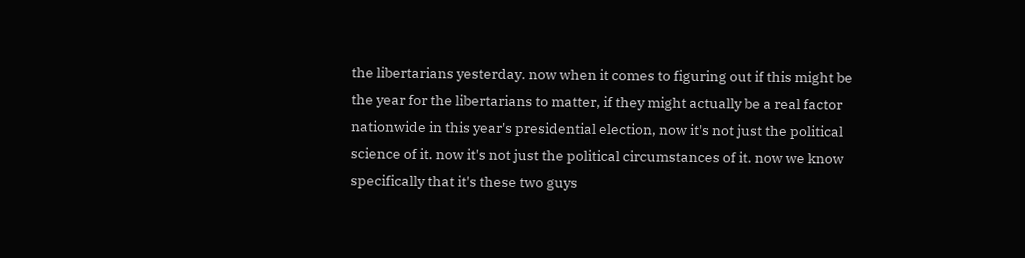the libertarians yesterday. now when it comes to figuring out if this might be the year for the libertarians to matter, if they might actually be a real factor nationwide in this year's presidential election, now it's not just the political science of it. now it's not just the political circumstances of it. now we know specifically that it's these two guys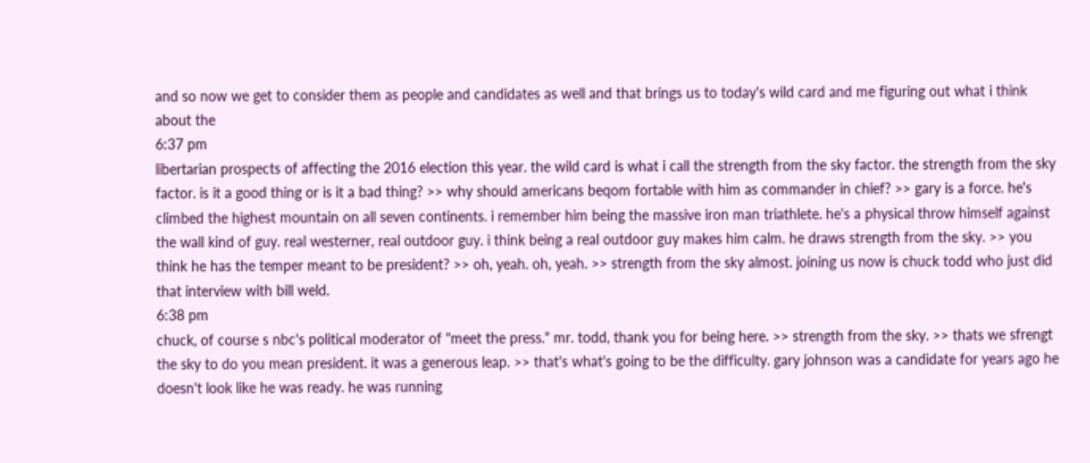and so now we get to consider them as people and candidates as well and that brings us to today's wild card and me figuring out what i think about the
6:37 pm
libertarian prospects of affecting the 2016 election this year. the wild card is what i call the strength from the sky factor. the strength from the sky factor. is it a good thing or is it a bad thing? >> why should americans beqom fortable with him as commander in chief? >> gary is a force. he's climbed the highest mountain on all seven continents. i remember him being the massive iron man triathlete. he's a physical throw himself against the wall kind of guy. real westerner, real outdoor guy. i think being a real outdoor guy makes him calm. he draws strength from the sky. >> you think he has the temper meant to be president? >> oh, yeah. oh, yeah. >> strength from the sky almost. joining us now is chuck todd who just did that interview with bill weld.
6:38 pm
chuck, of course s nbc's political moderator of "meet the press." mr. todd, thank you for being here. >> strength from the sky. >> thats we sfrengt the sky to do you mean president. it was a generous leap. >> that's what's going to be the difficulty. gary johnson was a candidate for years ago he doesn't look like he was ready. he was running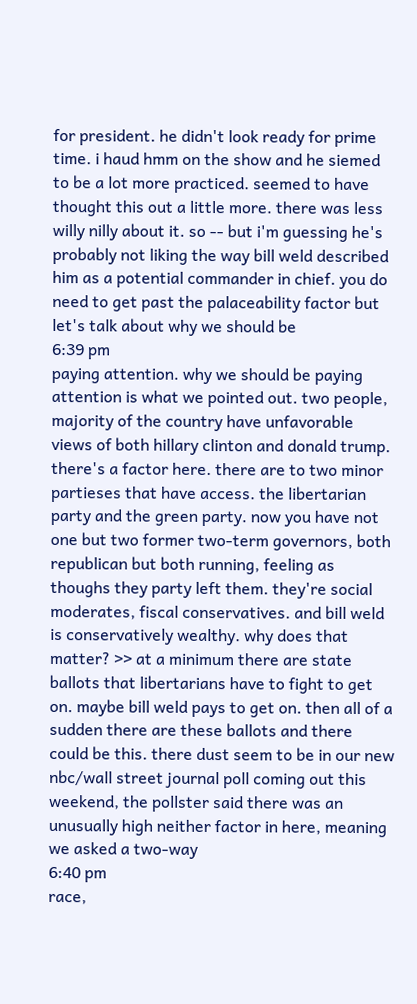for president. he didn't look ready for prime time. i haud hmm on the show and he siemed to be a lot more practiced. seemed to have thought this out a little more. there was less willy nilly about it. so -- but i'm guessing he's probably not liking the way bill weld described him as a potential commander in chief. you do need to get past the palaceability factor but let's talk about why we should be
6:39 pm
paying attention. why we should be paying attention is what we pointed out. two people, majority of the country have unfavorable views of both hillary clinton and donald trump. there's a factor here. there are to two minor partieses that have access. the libertarian party and the green party. now you have not one but two former two-term governors, both republican but both running, feeling as thoughs they party left them. they're social moderates, fiscal conservatives. and bill weld is conservatively wealthy. why does that matter? >> at a minimum there are state ballots that libertarians have to fight to get on. maybe bill weld pays to get on. then all of a sudden there are these ballots and there could be this. there dust seem to be in our new nbc/wall street journal poll coming out this weekend, the pollster said there was an unusually high neither factor in here, meaning we asked a two-way
6:40 pm
race,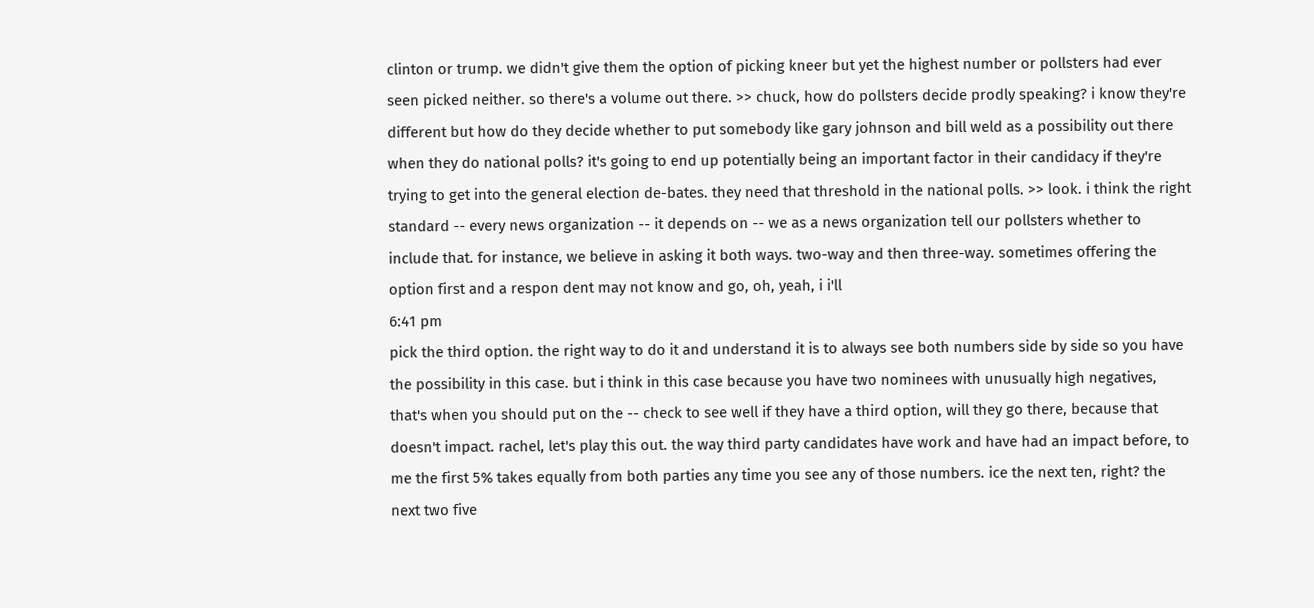clinton or trump. we didn't give them the option of picking kneer but yet the highest number or pollsters had ever seen picked neither. so there's a volume out there. >> chuck, how do pollsters decide prodly speaking? i know they're different but how do they decide whether to put somebody like gary johnson and bill weld as a possibility out there when they do national polls? it's going to end up potentially being an important factor in their candidacy if they're trying to get into the general election de-bates. they need that threshold in the national polls. >> look. i think the right standard -- every news organization -- it depends on -- we as a news organization tell our pollsters whether to include that. for instance, we believe in asking it both ways. two-way and then three-way. sometimes offering the option first and a respon dent may not know and go, oh, yeah, i i'll
6:41 pm
pick the third option. the right way to do it and understand it is to always see both numbers side by side so you have the possibility in this case. but i think in this case because you have two nominees with unusually high negatives, that's when you should put on the -- check to see well if they have a third option, will they go there, because that doesn't impact. rachel, let's play this out. the way third party candidates have work and have had an impact before, to me the first 5% takes equally from both parties any time you see any of those numbers. ice the next ten, right? the next two five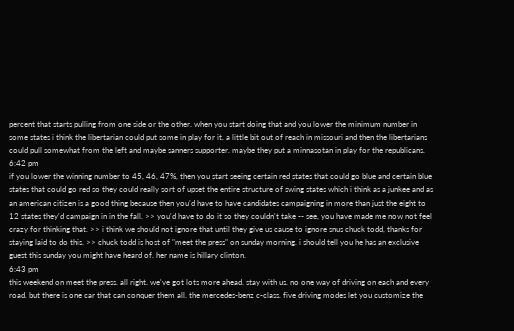percent that starts pulling from one side or the other. when you start doing that and you lower the minimum number in some states i think the libertarian could put some in play for it. a little bit out of reach in missouri and then the libertarians could pull somewhat from the left and maybe sanners supporter. maybe they put a minnasotan in play for the republicans.
6:42 pm
if you lower the winning number to 45, 46, 47%, then you start seeing certain red states that could go blue and certain blue states that could go red so they could really sort of upset the entire structure of swing states which i think as a junkee and as an american citizen is a good thing because then you'd have to have candidates campaigning in more than just the eight to 12 states they'd campaign in in the fall. >> you'd have to do it so they couldn't take -- see, you have made me now not feel crazy for thinking that. >> i think we should not ignore that until they give us cause to ignore snus chuck todd, thanks for staying laid to do this. >> chuck todd is host of "meet the press" on sunday morning. i should tell you he has an exclusive guest this sunday you might have heard of. her name is hillary clinton.
6:43 pm
this weekend on meet the press. all right. we've got lots more ahead. stay with us. no one way of driving on each and every road. but there is one car that can conquer them all. the mercedes-benz c-class. five driving modes let you customize the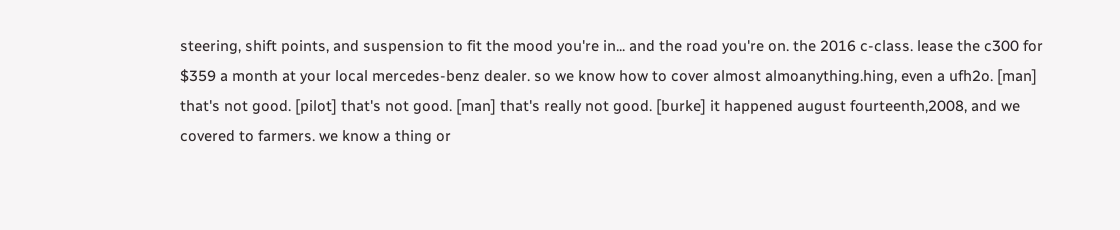steering, shift points, and suspension to fit the mood you're in... and the road you're on. the 2016 c-class. lease the c300 for $359 a month at your local mercedes-benz dealer. so we know how to cover almost almoanything.hing, even a ufh2o. [man] that's not good. [pilot] that's not good. [man] that's really not good. [burke] it happened august fourteenth,2008, and we covered to farmers. we know a thing or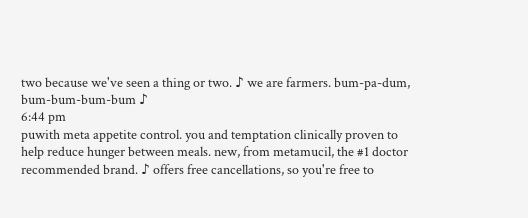two because we've seen a thing or two. ♪ we are farmers. bum-pa-dum, bum-bum-bum-bum ♪
6:44 pm
puwith meta appetite control. you and temptation clinically proven to help reduce hunger between meals. new, from metamucil, the #1 doctor recommended brand. ♪ offers free cancellations, so you're free to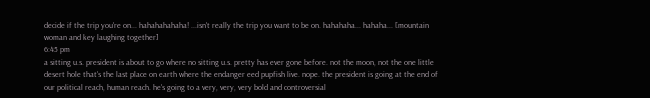decide if the trip you're on... hahahahahaha! ...isn't really the trip you want to be on. hahahaha... hahaha... [mountain woman and key laughing together]
6:45 pm
a sitting u.s. president is about to go where no sitting u.s. pretty has ever gone before. not the moon, not the one little desert hole that's the last place on earth where the endanger eed pupfish live. nope. the president is going at the end of our political reach, human reach. he's going to a very, very, very bold and controversial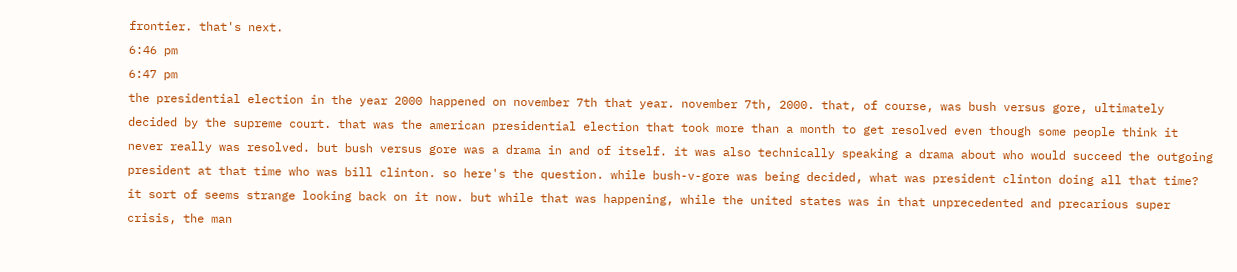frontier. that's next.
6:46 pm
6:47 pm
the presidential election in the year 2000 happened on november 7th that year. november 7th, 2000. that, of course, was bush versus gore, ultimately decided by the supreme court. that was the american presidential election that took more than a month to get resolved even though some people think it never really was resolved. but bush versus gore was a drama in and of itself. it was also technically speaking a drama about who would succeed the outgoing president at that time who was bill clinton. so here's the question. while bush-v-gore was being decided, what was president clinton doing all that time? it sort of seems strange looking back on it now. but while that was happening, while the united states was in that unprecedented and precarious super crisis, the man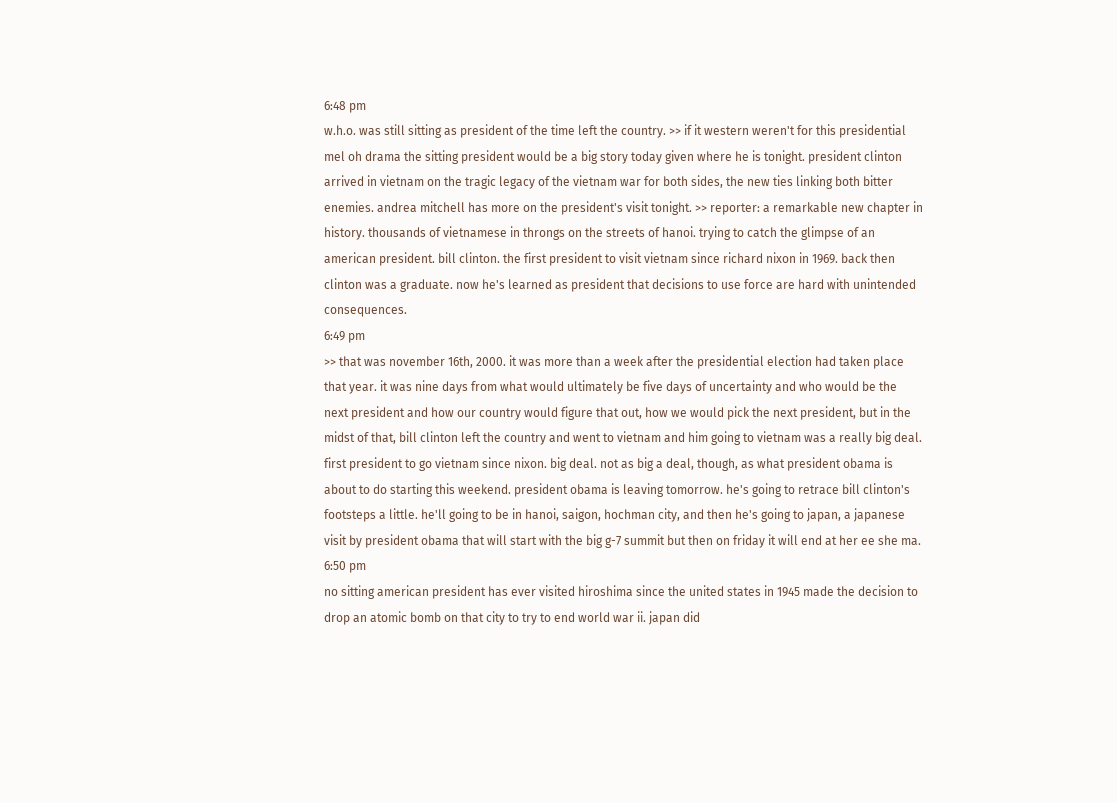6:48 pm
w.h.o. was still sitting as president of the time left the country. >> if it western weren't for this presidential mel oh drama the sitting president would be a big story today given where he is tonight. president clinton arrived in vietnam on the tragic legacy of the vietnam war for both sides, the new ties linking both bitter enemies. andrea mitchell has more on the president's visit tonight. >> reporter: a remarkable new chapter in history. thousands of vietnamese in throngs on the streets of hanoi. trying to catch the glimpse of an american president. bill clinton. the first president to visit vietnam since richard nixon in 1969. back then clinton was a graduate. now he's learned as president that decisions to use force are hard with unintended consequences.
6:49 pm
>> that was november 16th, 2000. it was more than a week after the presidential election had taken place that year. it was nine days from what would ultimately be five days of uncertainty and who would be the next president and how our country would figure that out, how we would pick the next president, but in the midst of that, bill clinton left the country and went to vietnam and him going to vietnam was a really big deal. first president to go vietnam since nixon. big deal. not as big a deal, though, as what president obama is about to do starting this weekend. president obama is leaving tomorrow. he's going to retrace bill clinton's footsteps a little. he'll going to be in hanoi, saigon, hochman city, and then he's going to japan, a japanese visit by president obama that will start with the big g-7 summit but then on friday it will end at her ee she ma.
6:50 pm
no sitting american president has ever visited hiroshima since the united states in 1945 made the decision to drop an atomic bomb on that city to try to end world war ii. japan did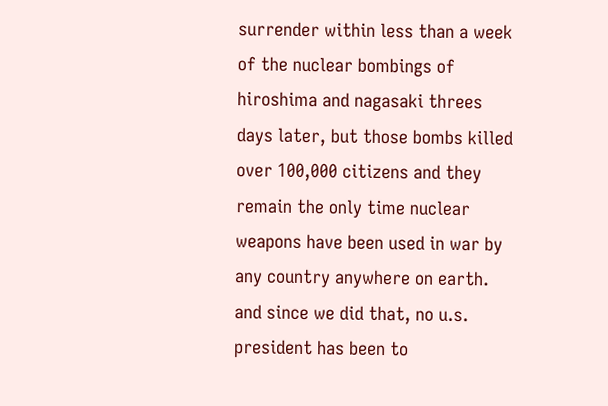surrender within less than a week of the nuclear bombings of hiroshima and nagasaki threes days later, but those bombs killed over 100,000 citizens and they remain the only time nuclear weapons have been used in war by any country anywhere on earth. and since we did that, no u.s. president has been to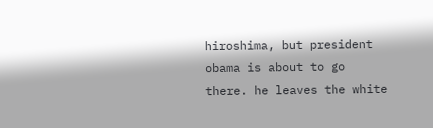hiroshima, but president obama is about to go there. he leaves the white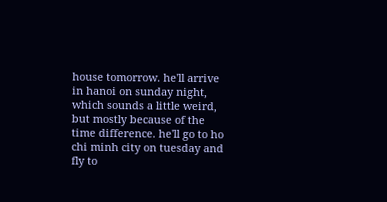house tomorrow. he'll arrive in hanoi on sunday night, which sounds a little weird, but mostly because of the time difference. he'll go to ho chi minh city on tuesday and fly to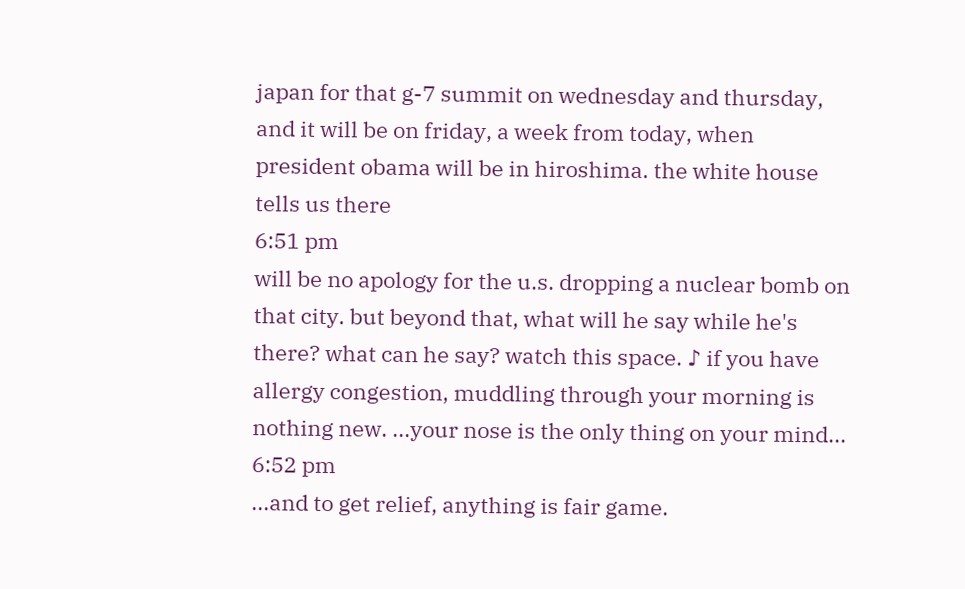japan for that g-7 summit on wednesday and thursday, and it will be on friday, a week from today, when president obama will be in hiroshima. the white house tells us there
6:51 pm
will be no apology for the u.s. dropping a nuclear bomb on that city. but beyond that, what will he say while he's there? what can he say? watch this space. ♪ if you have allergy congestion, muddling through your morning is nothing new. ...your nose is the only thing on your mind...
6:52 pm
...and to get relief, anything is fair game.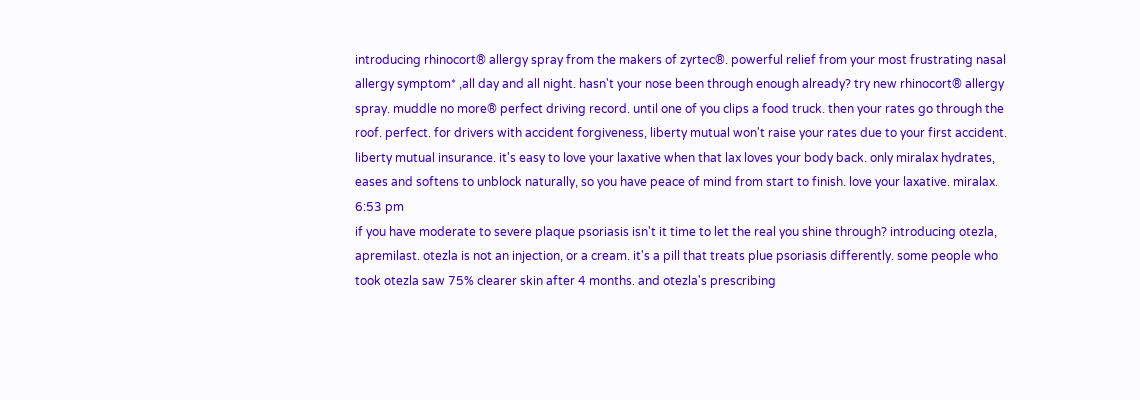introducing rhinocort® allergy spray from the makers of zyrtec®. powerful relief from your most frustrating nasal allergy symptom* ,all day and all night. hasn't your nose been through enough already? try new rhinocort® allergy spray. muddle no more® perfect driving record. until one of you clips a food truck. then your rates go through the roof. perfect. for drivers with accident forgiveness, liberty mutual won't raise your rates due to your first accident. liberty mutual insurance. it's easy to love your laxative when that lax loves your body back. only miralax hydrates, eases and softens to unblock naturally, so you have peace of mind from start to finish. love your laxative. miralax.
6:53 pm
if you have moderate to severe plaque psoriasis isn't it time to let the real you shine through? introducing otezla, apremilast. otezla is not an injection, or a cream. it's a pill that treats plue psoriasis differently. some people who took otezla saw 75% clearer skin after 4 months. and otezla's prescribing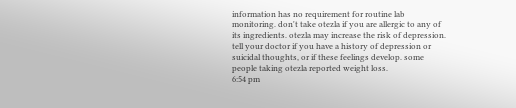information has no requirement for routine lab monitoring. don't take otezla if you are allergic to any of its ingredients. otezla may increase the risk of depression. tell your doctor if you have a history of depression or suicidal thoughts, or if these feelings develop. some people taking otezla reported weight loss.
6:54 pm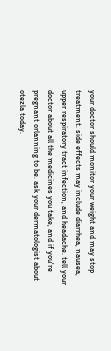your doctor should monitor your weight and may stop treatment. side effects may include diarrhea, nausea, upper respiratory tract infection, and headache. tell your doctor about all the medicines you take, and if you're pregnant orlanning to be. ask your dermatologist about otezla today.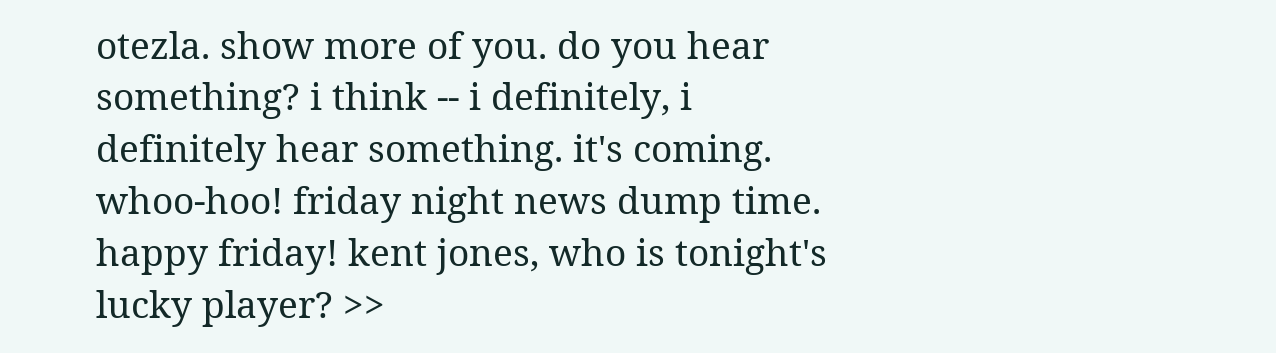otezla. show more of you. do you hear something? i think -- i definitely, i definitely hear something. it's coming. whoo-hoo! friday night news dump time. happy friday! kent jones, who is tonight's lucky player? >>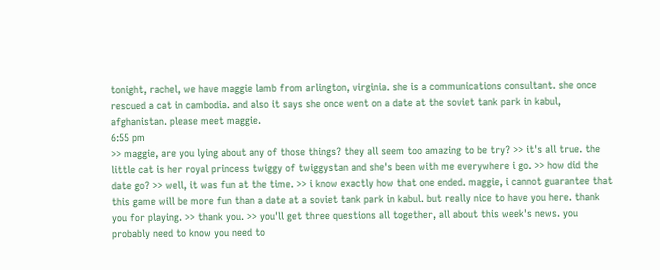tonight, rachel, we have maggie lamb from arlington, virginia. she is a communications consultant. she once rescued a cat in cambodia. and also it says she once went on a date at the soviet tank park in kabul, afghanistan. please meet maggie.
6:55 pm
>> maggie, are you lying about any of those things? they all seem too amazing to be try? >> it's all true. the little cat is her royal princess twiggy of twiggystan and she's been with me everywhere i go. >> how did the date go? >> well, it was fun at the time. >> i know exactly how that one ended. maggie, i cannot guarantee that this game will be more fun than a date at a soviet tank park in kabul. but really nice to have you here. thank you for playing. >> thank you. >> you'll get three questions all together, all about this week's news. you probably need to know you need to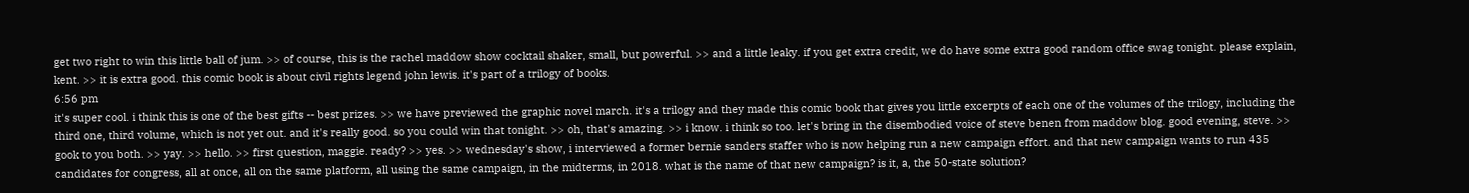get two right to win this little ball of jum. >> of course, this is the rachel maddow show cocktail shaker, small, but powerful. >> and a little leaky. if you get extra credit, we do have some extra good random office swag tonight. please explain, kent. >> it is extra good. this comic book is about civil rights legend john lewis. it's part of a trilogy of books.
6:56 pm
it's super cool. i think this is one of the best gifts -- best prizes. >> we have previewed the graphic novel march. it's a trilogy and they made this comic book that gives you little excerpts of each one of the volumes of the trilogy, including the third one, third volume, which is not yet out. and it's really good. so you could win that tonight. >> oh, that's amazing. >> i know. i think so too. let's bring in the disembodied voice of steve benen from maddow blog. good evening, steve. >> gook to you both. >> yay. >> hello. >> first question, maggie. ready? >> yes. >> wednesday's show, i interviewed a former bernie sanders staffer who is now helping run a new campaign effort. and that new campaign wants to run 435 candidates for congress, all at once, all on the same platform, all using the same campaign, in the midterms, in 2018. what is the name of that new campaign? is it, a, the 50-state solution?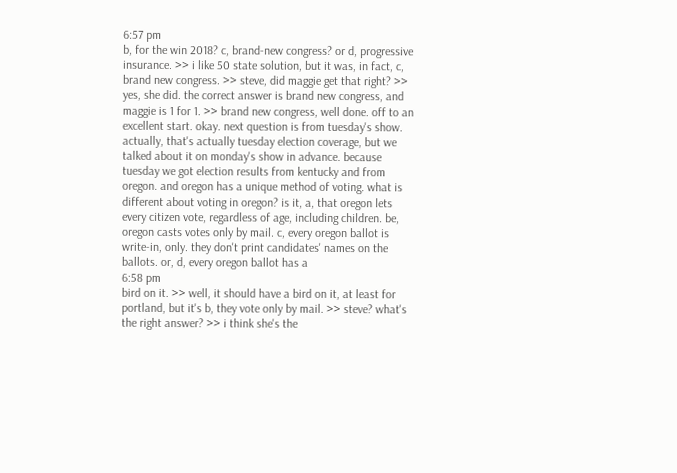6:57 pm
b, for the win 2018? c, brand-new congress? or d, progressive insurance. >> i like 50 state solution, but it was, in fact, c, brand new congress. >> steve, did maggie get that right? >> yes, she did. the correct answer is brand new congress, and maggie is 1 for 1. >> brand new congress, well done. off to an excellent start. okay. next question is from tuesday's show. actually, that's actually tuesday election coverage, but we talked about it on monday's show in advance. because tuesday we got election results from kentucky and from oregon. and oregon has a unique method of voting. what is different about voting in oregon? is it, a, that oregon lets every citizen vote, regardless of age, including children. be, oregon casts votes only by mail. c, every oregon ballot is write-in, only. they don't print candidates' names on the ballots. or, d, every oregon ballot has a
6:58 pm
bird on it. >> well, it should have a bird on it, at least for portland, but it's b, they vote only by mail. >> steve? what's the right answer? >> i think she's the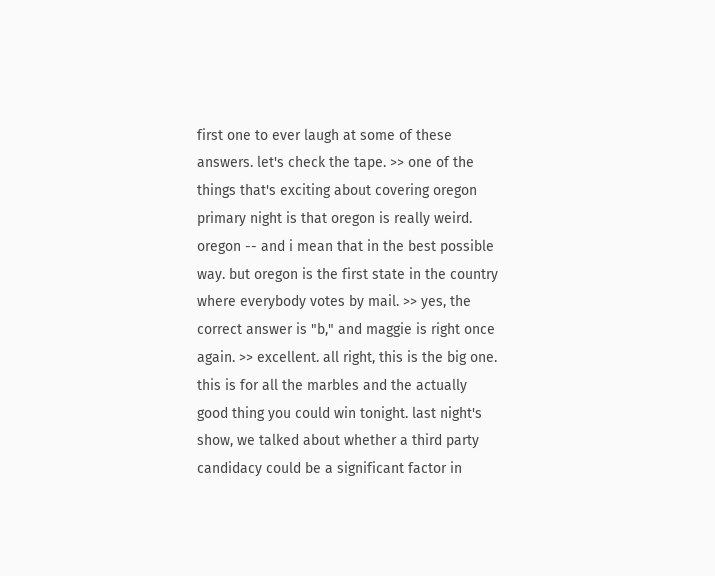first one to ever laugh at some of these answers. let's check the tape. >> one of the things that's exciting about covering oregon primary night is that oregon is really weird. oregon -- and i mean that in the best possible way. but oregon is the first state in the country where everybody votes by mail. >> yes, the correct answer is "b," and maggie is right once again. >> excellent. all right, this is the big one. this is for all the marbles and the actually good thing you could win tonight. last night's show, we talked about whether a third party candidacy could be a significant factor in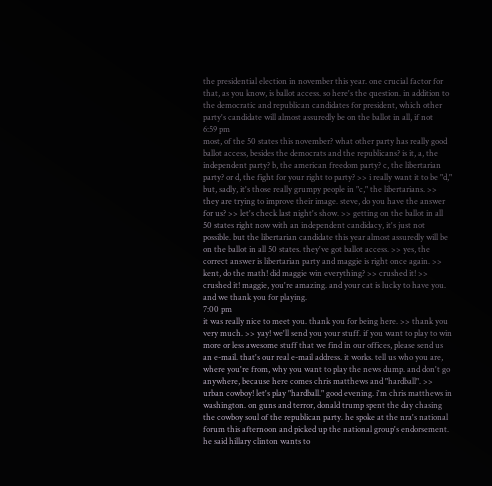the presidential election in november this year. one crucial factor for that, as you know, is ballot access. so here's the question. in addition to the democratic and republican candidates for president, which other party's candidate will almost assuredly be on the ballot in all, if not
6:59 pm
most, of the 50 states this november? what other party has really good ballot access, besides the democrats and the republicans? is it, a, the independent party? b, the american freedom party? c, the libertarian party? or d, the fight for your right to party? >> i really want it to be "d," but, sadly, it's those really grumpy people in "c," the libertarians. >> they are trying to improve their image. steve, do you have the answer for us? >> let's check last night's show. >> getting on the ballot in all 50 states right now with an independent candidacy, it's just not possible. but the libertarian candidate this year almost assuredly will be on the ballot in all 50 states. they've got ballot access. >> yes, the correct answer is libertarian party and maggie is right once again. >> kent, do the math! did maggie win everything? >> crushed it! >> crushed it! maggie, you're amazing. and your cat is lucky to have you. and we thank you for playing.
7:00 pm
it was really nice to meet you. thank you for being here. >> thank you very much. >> yay! we'll send you your stuff. if you want to play to win more or less awesome stuff that we find in our offices, please send us an e-mail. that's our real e-mail address. it works. tell us who you are, where you're from, why you want to play the news dump. and don't go anywhere, because here comes chris matthews and "hardball". >> urban cowboy! let's play "hardball." good evening. i'm chris matthews in washington. on guns and terror, donald trump spent the day chasing the cowboy soul of the republican party. he spoke at the nra's national forum this afternoon and picked up the national group's endorsement. he said hillary clinton wants to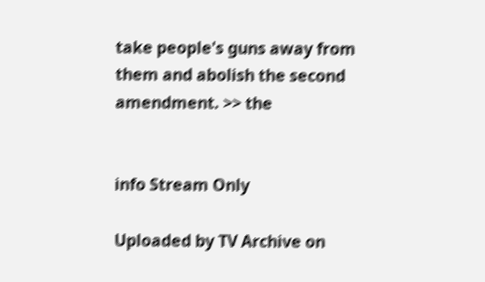take people's guns away from them and abolish the second amendment. >> the


info Stream Only

Uploaded by TV Archive on